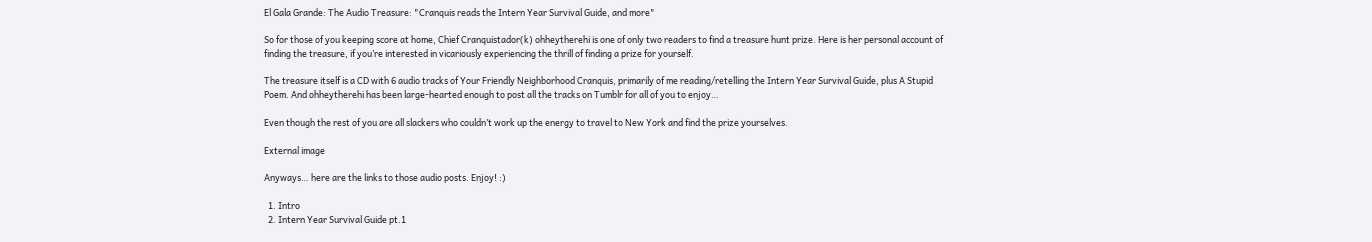El Gala Grande: The Audio Treasure: "Cranquis reads the Intern Year Survival Guide, and more"

So for those of you keeping score at home, Chief Cranquistador(k) ohheytherehi is one of only two readers to find a treasure hunt prize. Here is her personal account of finding the treasure, if you’re interested in vicariously experiencing the thrill of finding a prize for yourself.

The treasure itself is a CD with 6 audio tracks of Your Friendly Neighborhood Cranquis, primarily of me reading/retelling the Intern Year Survival Guide, plus A Stupid Poem. And ohheytherehi has been large-hearted enough to post all the tracks on Tumblr for all of you to enjoy…

Even though the rest of you are all slackers who couldn’t work up the energy to travel to New York and find the prize yourselves.

External image

Anyways… here are the links to those audio posts. Enjoy! :)

  1. Intro
  2. Intern Year Survival Guide pt.1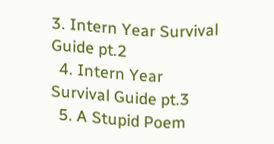3. Intern Year Survival Guide pt.2
  4. Intern Year Survival Guide pt.3
  5. A Stupid Poem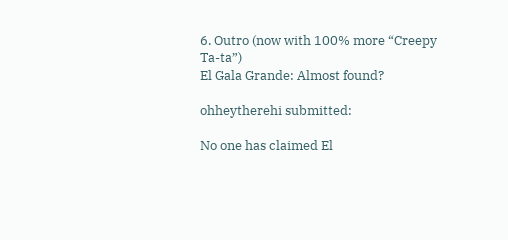6. Outro (now with 100% more “Creepy Ta-ta”)
El Gala Grande: Almost found?

ohheytherehi submitted:

No one has claimed El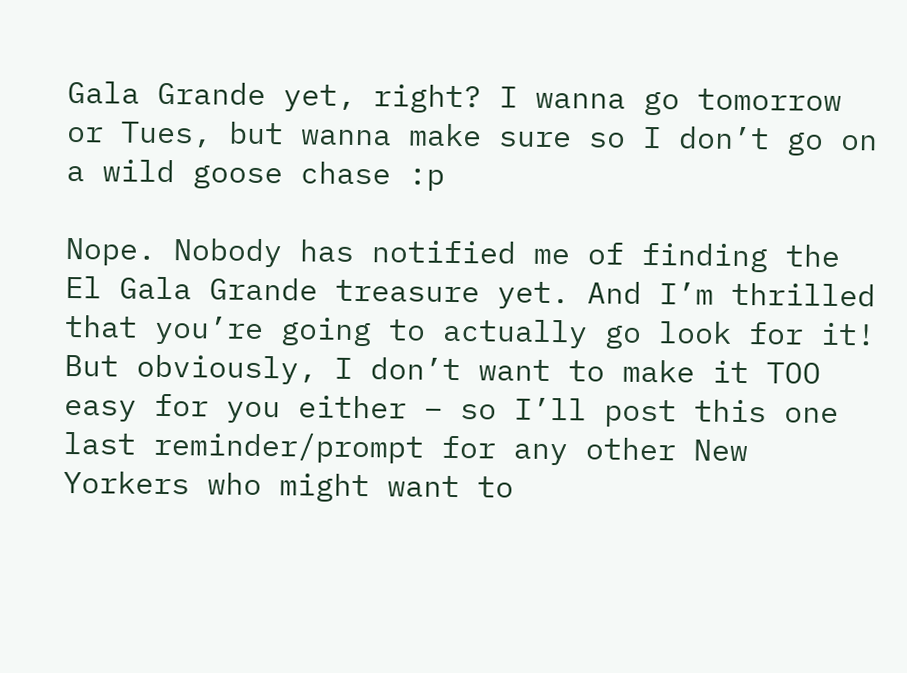Gala Grande yet, right? I wanna go tomorrow or Tues, but wanna make sure so I don’t go on a wild goose chase :p

Nope. Nobody has notified me of finding the El Gala Grande treasure yet. And I’m thrilled that you’re going to actually go look for it! But obviously, I don’t want to make it TOO easy for you either – so I’ll post this one last reminder/prompt for any other New Yorkers who might want to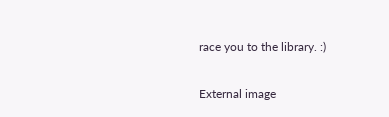race you to the library. :)

External image